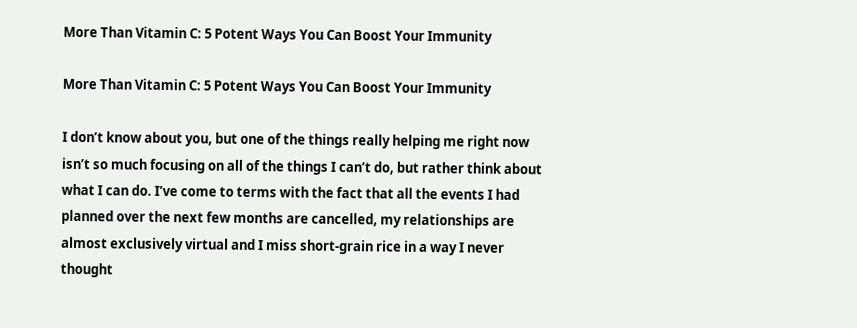More Than Vitamin C: 5 Potent Ways You Can Boost Your Immunity

More Than Vitamin C: 5 Potent Ways You Can Boost Your Immunity

I don’t know about you, but one of the things really helping me right now isn’t so much focusing on all of the things I can’t do, but rather think about what I can do. I’ve come to terms with the fact that all the events I had planned over the next few months are cancelled, my relationships are almost exclusively virtual and I miss short-grain rice in a way I never thought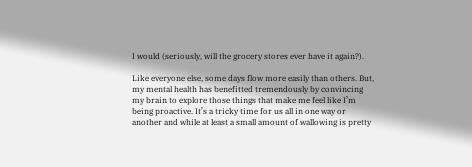I would (seriously, will the grocery stores ever have it again?).

Like everyone else, some days flow more easily than others. But, my mental health has benefitted tremendously by convincing my brain to explore those things that make me feel like I’m being proactive. It’s a tricky time for us all in one way or another and while at least a small amount of wallowing is pretty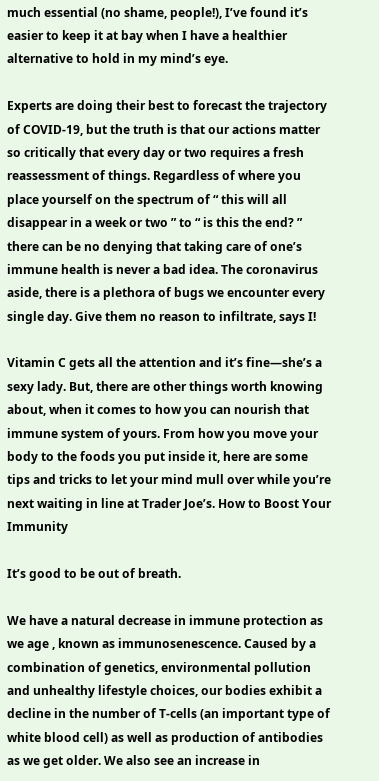much essential (no shame, people!), I’ve found it’s easier to keep it at bay when I have a healthier alternative to hold in my mind’s eye.

Experts are doing their best to forecast the trajectory of COVID-19, but the truth is that our actions matter so critically that every day or two requires a fresh reassessment of things. Regardless of where you place yourself on the spectrum of “ this will all disappear in a week or two ” to “ is this the end? ” there can be no denying that taking care of one’s immune health is never a bad idea. The coronavirus aside, there is a plethora of bugs we encounter every single day. Give them no reason to infiltrate, says I!

Vitamin C gets all the attention and it’s fine—she’s a sexy lady. But, there are other things worth knowing about, when it comes to how you can nourish that immune system of yours. From how you move your body to the foods you put inside it, here are some tips and tricks to let your mind mull over while you’re next waiting in line at Trader Joe’s. How to Boost Your Immunity

It’s good to be out of breath.

We have a natural decrease in immune protection as we age , known as immunosenescence. Caused by a combination of genetics, environmental pollution and unhealthy lifestyle choices, our bodies exhibit a decline in the number of T-cells (an important type of white blood cell) as well as production of antibodies as we get older. We also see an increase in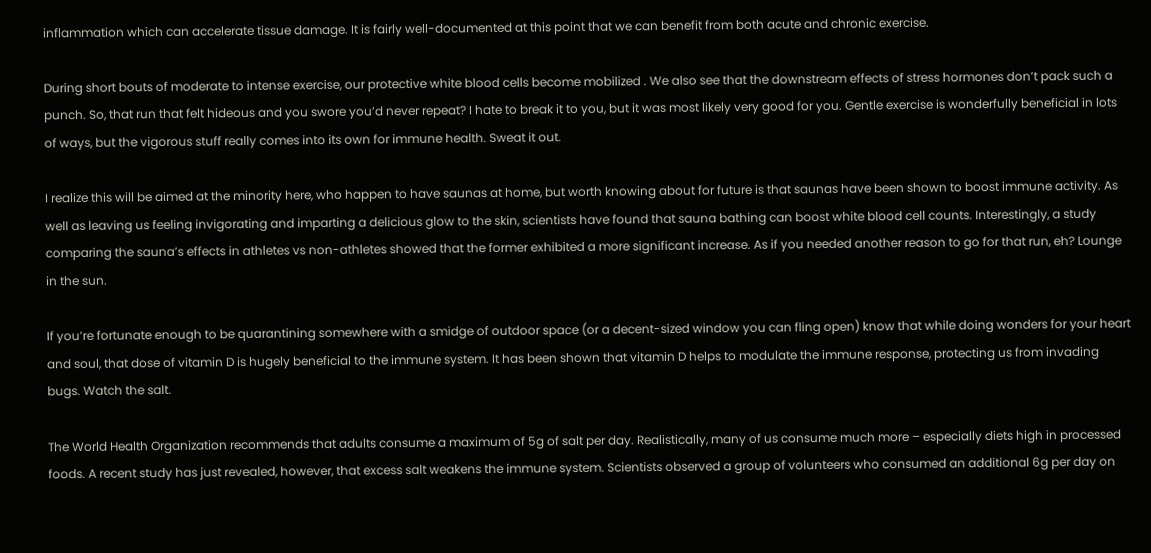inflammation which can accelerate tissue damage. It is fairly well-documented at this point that we can benefit from both acute and chronic exercise.

During short bouts of moderate to intense exercise, our protective white blood cells become mobilized . We also see that the downstream effects of stress hormones don’t pack such a punch. So, that run that felt hideous and you swore you’d never repeat? I hate to break it to you, but it was most likely very good for you. Gentle exercise is wonderfully beneficial in lots of ways, but the vigorous stuff really comes into its own for immune health. Sweat it out.

I realize this will be aimed at the minority here, who happen to have saunas at home, but worth knowing about for future is that saunas have been shown to boost immune activity. As well as leaving us feeling invigorating and imparting a delicious glow to the skin, scientists have found that sauna bathing can boost white blood cell counts. Interestingly, a study comparing the sauna’s effects in athletes vs non-athletes showed that the former exhibited a more significant increase. As if you needed another reason to go for that run, eh? Lounge in the sun.

If you’re fortunate enough to be quarantining somewhere with a smidge of outdoor space (or a decent-sized window you can fling open) know that while doing wonders for your heart and soul, that dose of vitamin D is hugely beneficial to the immune system. It has been shown that vitamin D helps to modulate the immune response, protecting us from invading bugs. Watch the salt.

The World Health Organization recommends that adults consume a maximum of 5g of salt per day. Realistically, many of us consume much more – especially diets high in processed foods. A recent study has just revealed, however, that excess salt weakens the immune system. Scientists observed a group of volunteers who consumed an additional 6g per day on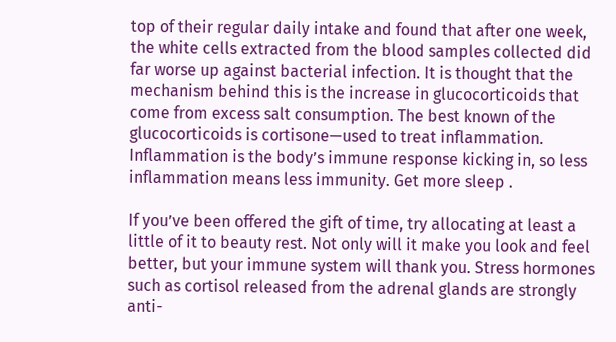top of their regular daily intake and found that after one week, the white cells extracted from the blood samples collected did far worse up against bacterial infection. It is thought that the mechanism behind this is the increase in glucocorticoids that come from excess salt consumption. The best known of the glucocorticoids is cortisone—used to treat inflammation. Inflammation is the body’s immune response kicking in, so less inflammation means less immunity. Get more sleep .

If you’ve been offered the gift of time, try allocating at least a little of it to beauty rest. Not only will it make you look and feel better, but your immune system will thank you. Stress hormones such as cortisol released from the adrenal glands are strongly anti-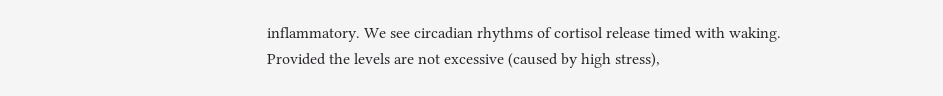inflammatory. We see circadian rhythms of cortisol release timed with waking. Provided the levels are not excessive (caused by high stress),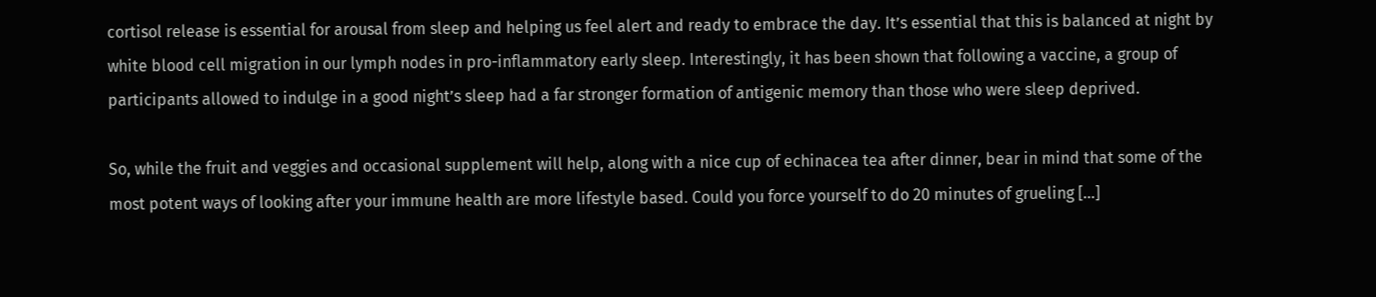cortisol release is essential for arousal from sleep and helping us feel alert and ready to embrace the day. It’s essential that this is balanced at night by white blood cell migration in our lymph nodes in pro-inflammatory early sleep. Interestingly, it has been shown that following a vaccine, a group of participants allowed to indulge in a good night’s sleep had a far stronger formation of antigenic memory than those who were sleep deprived.

So, while the fruit and veggies and occasional supplement will help, along with a nice cup of echinacea tea after dinner, bear in mind that some of the most potent ways of looking after your immune health are more lifestyle based. Could you force yourself to do 20 minutes of grueling […]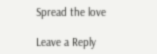Spread the love

Leave a Reply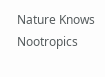Nature Knows Nootropics